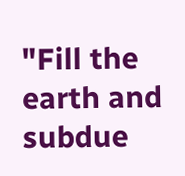"Fill the earth and subdue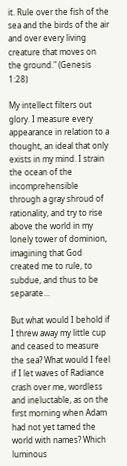it. Rule over the fish of the sea and the birds of the air and over every living creature that moves on the ground." (Genesis 1:28)

My intellect filters out glory. I measure every appearance in relation to a thought, an ideal that only exists in my mind. I strain the ocean of the incomprehensible through a gray shroud of rationality, and try to rise above the world in my lonely tower of dominion, imagining that God created me to rule, to subdue, and thus to be separate...

But what would I behold if I threw away my little cup and ceased to measure the sea? What would I feel if I let waves of Radiance crash over me, wordless and ineluctable, as on the first morning when Adam had not yet tamed the world with names? Which luminous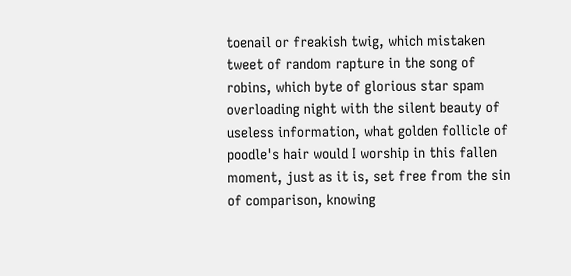toenail or freakish twig, which mistaken tweet of random rapture in the song of robins, which byte of glorious star spam overloading night with the silent beauty of useless information, what golden follicle of poodle's hair would I worship in this fallen moment, just as it is, set free from the sin of comparison, knowing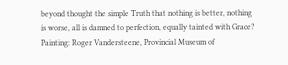beyond thought the simple Truth that nothing is better, nothing is worse, all is damned to perfection, equally tainted with Grace?
Painting: Roger Vandersteene, Provincial Museum of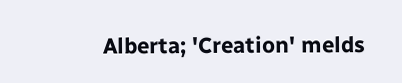Alberta; 'Creation' melds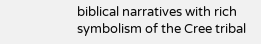biblical narratives with rich symbolism of the Cree tribal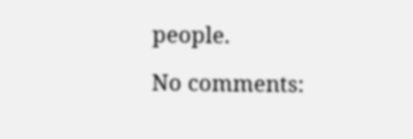people.

No comments: